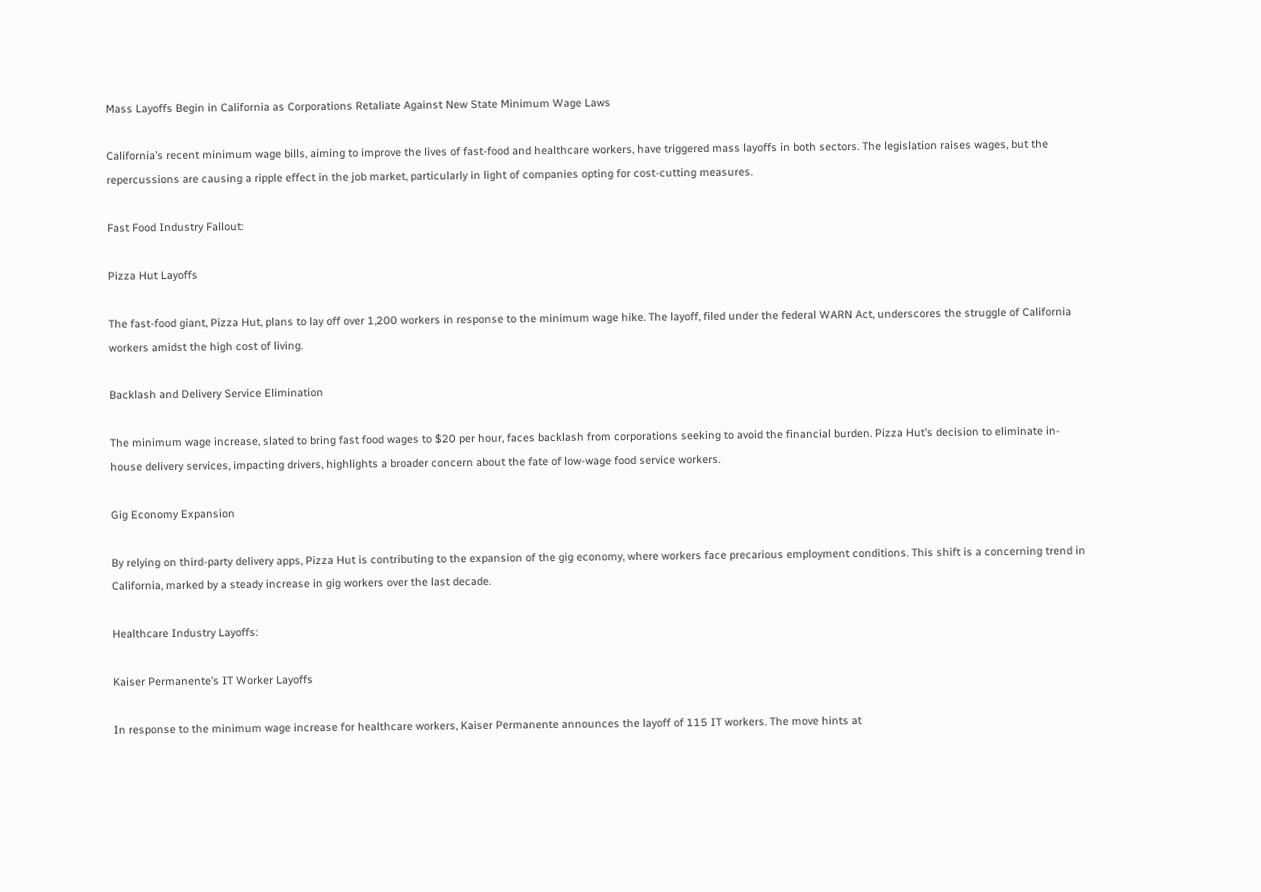Mass Layoffs Begin in California as Corporations Retaliate Against New State Minimum Wage Laws

California’s recent minimum wage bills, aiming to improve the lives of fast-food and healthcare workers, have triggered mass layoffs in both sectors. The legislation raises wages, but the repercussions are causing a ripple effect in the job market, particularly in light of companies opting for cost-cutting measures.

Fast Food Industry Fallout:

Pizza Hut Layoffs

The fast-food giant, Pizza Hut, plans to lay off over 1,200 workers in response to the minimum wage hike. The layoff, filed under the federal WARN Act, underscores the struggle of California workers amidst the high cost of living.

Backlash and Delivery Service Elimination

The minimum wage increase, slated to bring fast food wages to $20 per hour, faces backlash from corporations seeking to avoid the financial burden. Pizza Hut’s decision to eliminate in-house delivery services, impacting drivers, highlights a broader concern about the fate of low-wage food service workers.

Gig Economy Expansion

By relying on third-party delivery apps, Pizza Hut is contributing to the expansion of the gig economy, where workers face precarious employment conditions. This shift is a concerning trend in California, marked by a steady increase in gig workers over the last decade.

Healthcare Industry Layoffs:

Kaiser Permanente’s IT Worker Layoffs

In response to the minimum wage increase for healthcare workers, Kaiser Permanente announces the layoff of 115 IT workers. The move hints at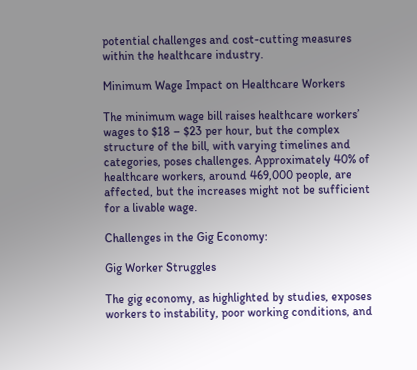potential challenges and cost-cutting measures within the healthcare industry.

Minimum Wage Impact on Healthcare Workers

The minimum wage bill raises healthcare workers’ wages to $18 – $23 per hour, but the complex structure of the bill, with varying timelines and categories, poses challenges. Approximately 40% of healthcare workers, around 469,000 people, are affected, but the increases might not be sufficient for a livable wage.

Challenges in the Gig Economy:

Gig Worker Struggles

The gig economy, as highlighted by studies, exposes workers to instability, poor working conditions, and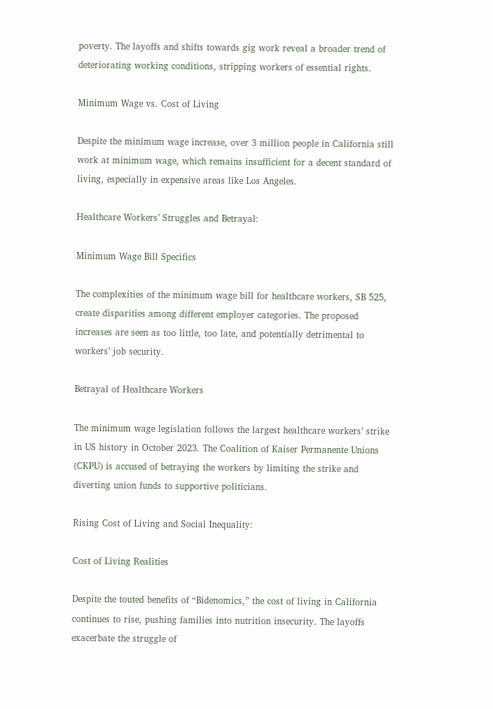poverty. The layoffs and shifts towards gig work reveal a broader trend of deteriorating working conditions, stripping workers of essential rights.

Minimum Wage vs. Cost of Living

Despite the minimum wage increase, over 3 million people in California still work at minimum wage, which remains insufficient for a decent standard of living, especially in expensive areas like Los Angeles.

Healthcare Workers’ Struggles and Betrayal:

Minimum Wage Bill Specifics

The complexities of the minimum wage bill for healthcare workers, SB 525, create disparities among different employer categories. The proposed increases are seen as too little, too late, and potentially detrimental to workers’ job security.

Betrayal of Healthcare Workers

The minimum wage legislation follows the largest healthcare workers’ strike in US history in October 2023. The Coalition of Kaiser Permanente Unions (CKPU) is accused of betraying the workers by limiting the strike and diverting union funds to supportive politicians.

Rising Cost of Living and Social Inequality:

Cost of Living Realities

Despite the touted benefits of “Bidenomics,” the cost of living in California continues to rise, pushing families into nutrition insecurity. The layoffs exacerbate the struggle of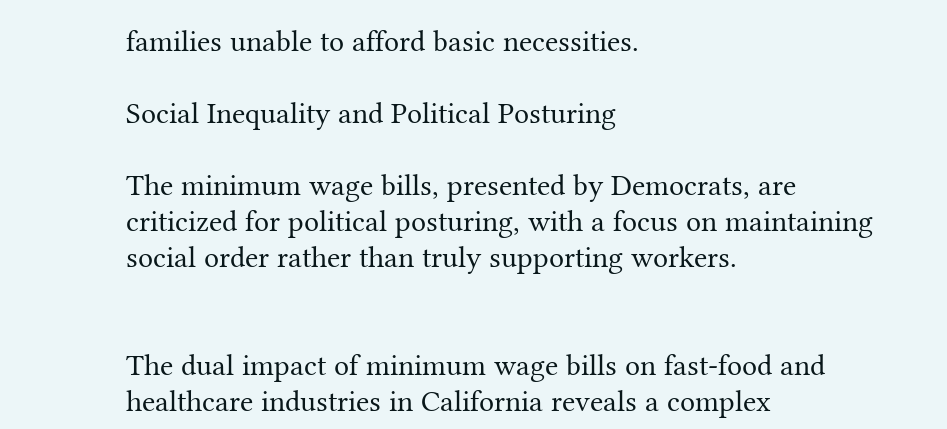families unable to afford basic necessities.

Social Inequality and Political Posturing

The minimum wage bills, presented by Democrats, are criticized for political posturing, with a focus on maintaining social order rather than truly supporting workers.


The dual impact of minimum wage bills on fast-food and healthcare industries in California reveals a complex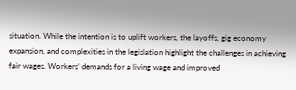situation. While the intention is to uplift workers, the layoffs, gig economy expansion, and complexities in the legislation highlight the challenges in achieving fair wages. Workers’ demands for a living wage and improved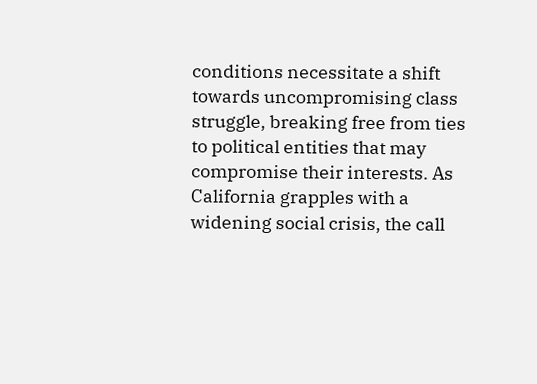conditions necessitate a shift towards uncompromising class struggle, breaking free from ties to political entities that may compromise their interests. As California grapples with a widening social crisis, the call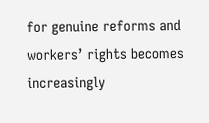for genuine reforms and workers’ rights becomes increasingly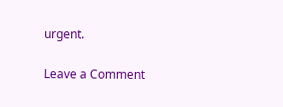urgent.

Leave a Comment